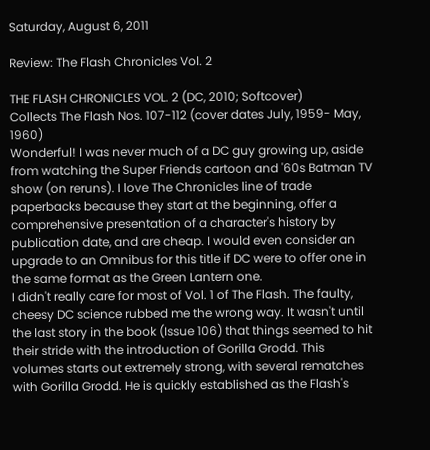Saturday, August 6, 2011

Review: The Flash Chronicles Vol. 2

THE FLASH CHRONICLES VOL. 2 (DC, 2010; Softcover)
Collects The Flash Nos. 107-112 (cover dates July, 1959- May, 1960)
Wonderful! I was never much of a DC guy growing up, aside from watching the Super Friends cartoon and '60s Batman TV show (on reruns). I love The Chronicles line of trade paperbacks because they start at the beginning, offer a comprehensive presentation of a character's history by publication date, and are cheap. I would even consider an upgrade to an Omnibus for this title if DC were to offer one in the same format as the Green Lantern one.
I didn't really care for most of Vol. 1 of The Flash. The faulty, cheesy DC science rubbed me the wrong way. It wasn't until the last story in the book (Issue 106) that things seemed to hit their stride with the introduction of Gorilla Grodd. This volumes starts out extremely strong, with several rematches with Gorilla Grodd. He is quickly established as the Flash's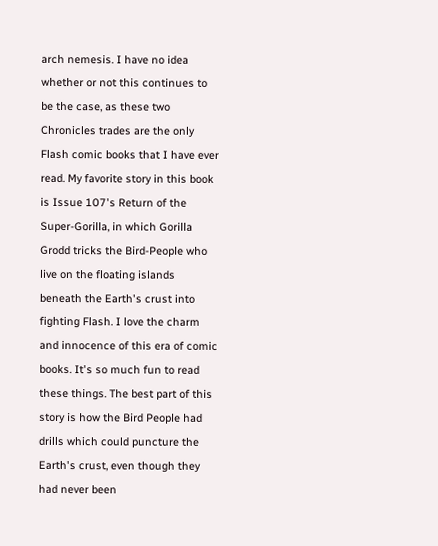arch nemesis. I have no idea whether or not this continues to be the case, as these two Chronicles trades are the only Flash comic books that I have ever read. My favorite story in this book is Issue 107's Return of the Super-Gorilla, in which Gorilla Grodd tricks the Bird-People who live on the floating islands beneath the Earth's crust into fighting Flash. I love the charm and innocence of this era of comic books. It's so much fun to read these things. The best part of this story is how the Bird People had drills which could puncture the Earth's crust, even though they had never been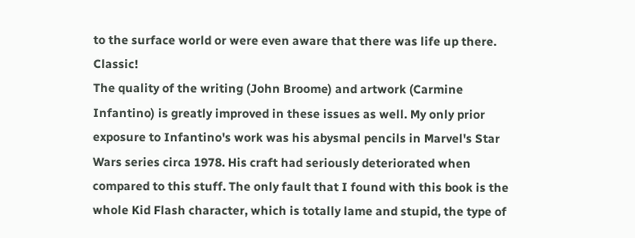to the surface world or were even aware that there was life up there. Classic!
The quality of the writing (John Broome) and artwork (Carmine Infantino) is greatly improved in these issues as well. My only prior exposure to Infantino's work was his abysmal pencils in Marvel's Star Wars series circa 1978. His craft had seriously deteriorated when compared to this stuff. The only fault that I found with this book is the whole Kid Flash character, which is totally lame and stupid, the type of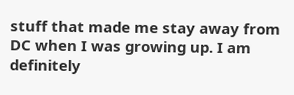stuff that made me stay away from DC when I was growing up. I am definitely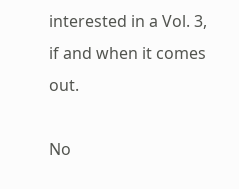interested in a Vol. 3, if and when it comes out.

No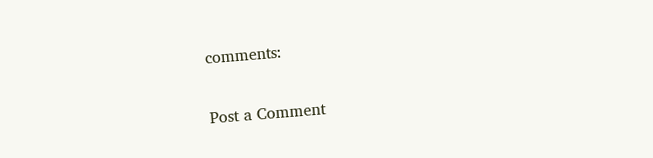comments:

Post a Comment